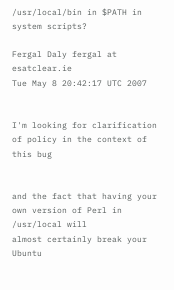/usr/local/bin in $PATH in system scripts?

Fergal Daly fergal at esatclear.ie
Tue May 8 20:42:17 UTC 2007


I'm looking for clarification of policy in the context of this bug


and the fact that having your own version of Perl in /usr/local will
almost certainly break your Ubuntu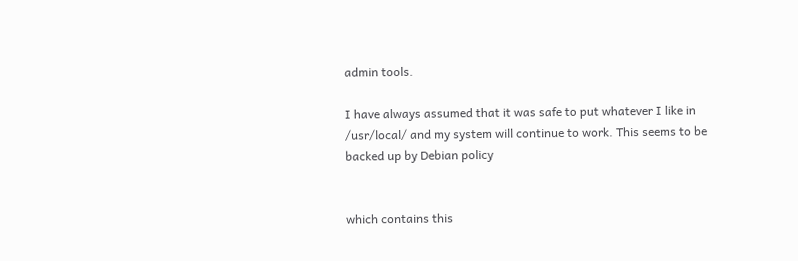admin tools.

I have always assumed that it was safe to put whatever I like in
/usr/local/ and my system will continue to work. This seems to be
backed up by Debian policy


which contains this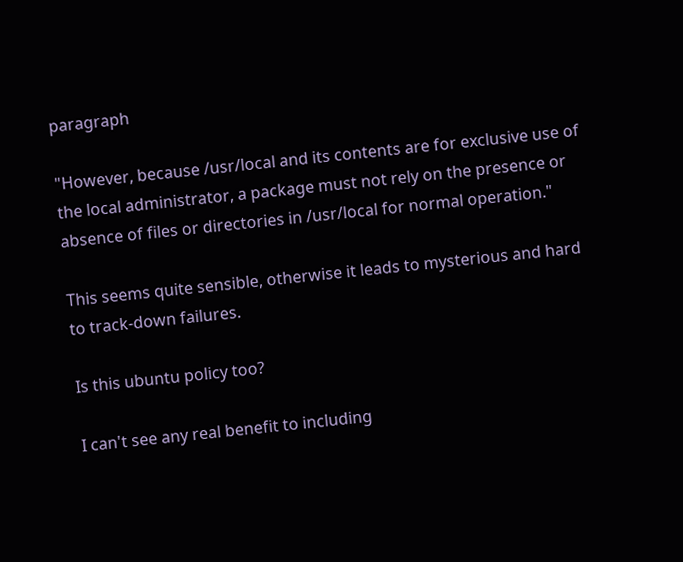paragraph

"However, because /usr/local and its contents are for exclusive use of
the local administrator, a package must not rely on the presence or
absence of files or directories in /usr/local for normal operation."

This seems quite sensible, otherwise it leads to mysterious and hard
to track-down failures.

Is this ubuntu policy too?

I can't see any real benefit to including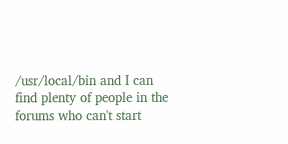/usr/local/bin and I can
find plenty of people in the forums who can't start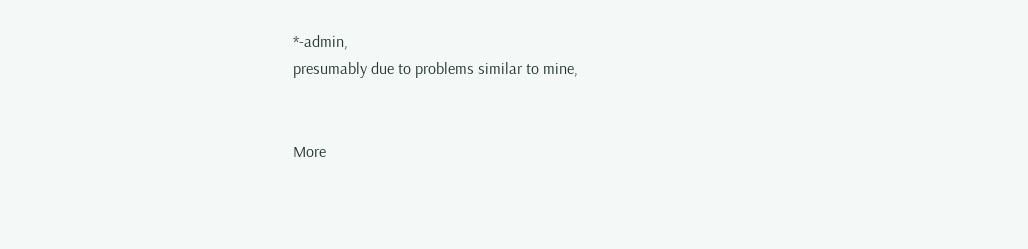*-admin,
presumably due to problems similar to mine,


More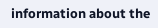information about the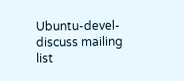Ubuntu-devel-discuss mailing list